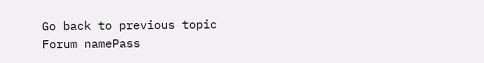Go back to previous topic
Forum namePass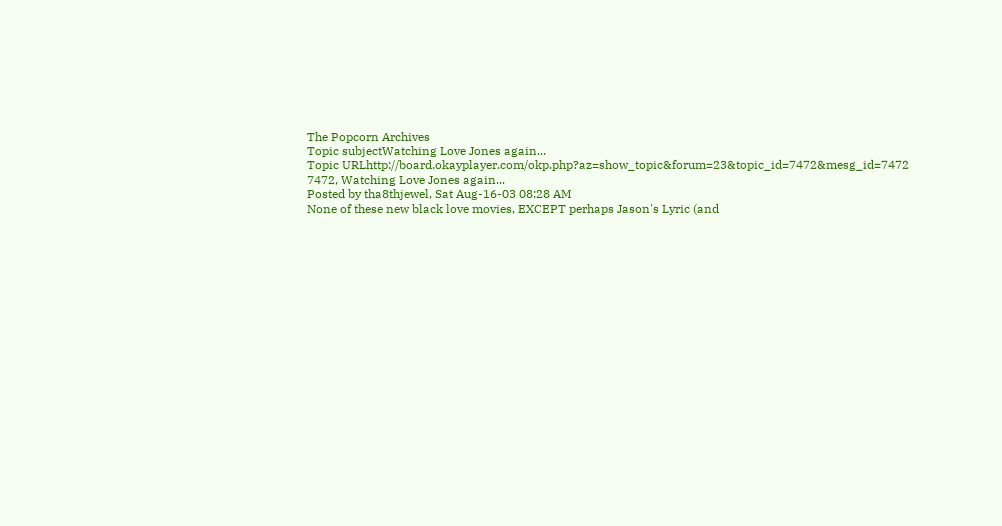The Popcorn Archives
Topic subjectWatching Love Jones again...
Topic URLhttp://board.okayplayer.com/okp.php?az=show_topic&forum=23&topic_id=7472&mesg_id=7472
7472, Watching Love Jones again...
Posted by tha8thjewel, Sat Aug-16-03 08:28 AM
None of these new black love movies, EXCEPT perhaps Jason's Lyric (and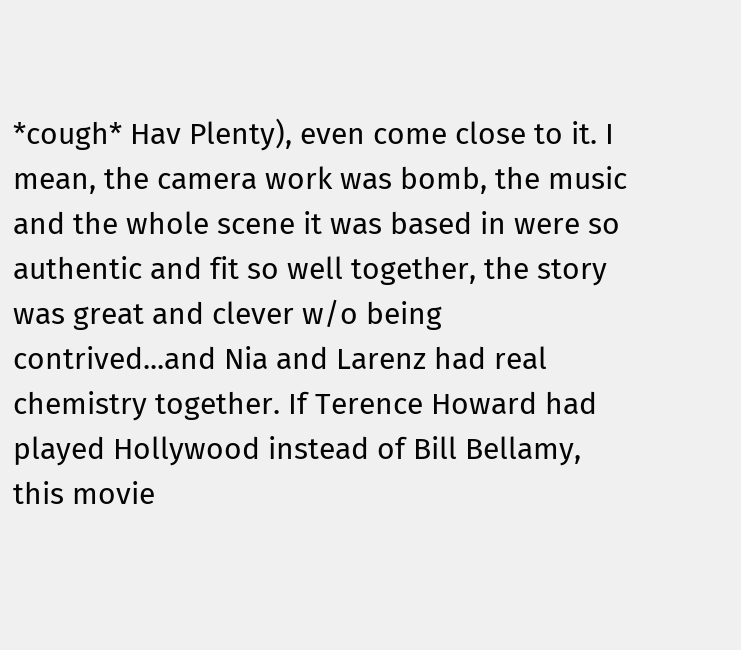*cough* Hav Plenty), even come close to it. I mean, the camera work was bomb, the music and the whole scene it was based in were so authentic and fit so well together, the story was great and clever w/o being contrived...and Nia and Larenz had real chemistry together. If Terence Howard had played Hollywood instead of Bill Bellamy, this movie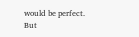would be perfect. But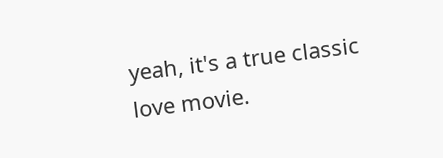yeah, it's a true classic love movie.